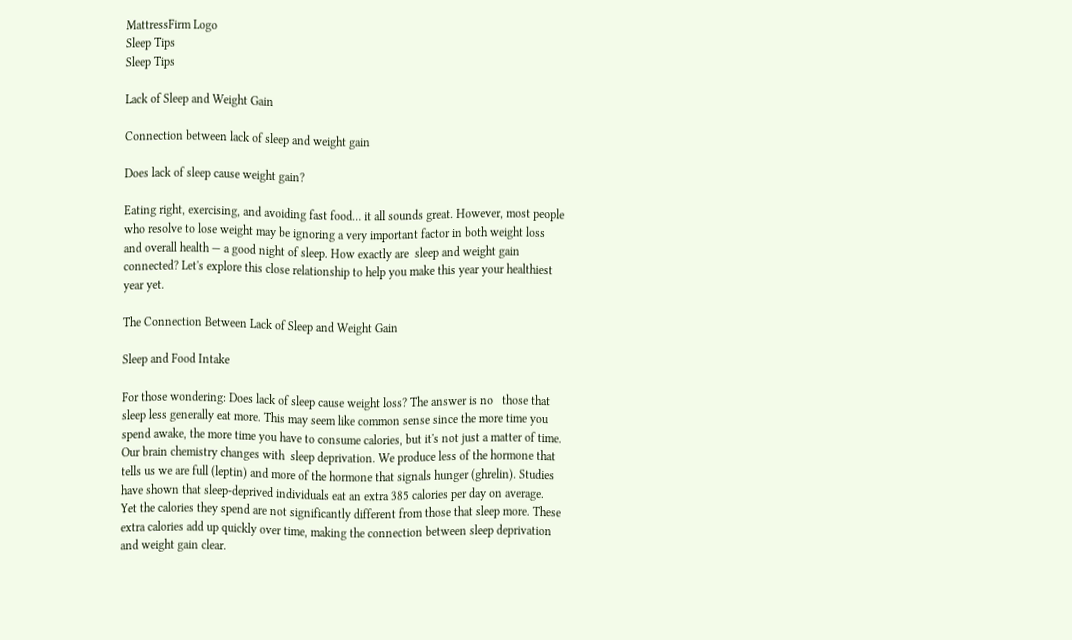MattressFirm Logo
Sleep Tips
Sleep Tips

Lack of Sleep and Weight Gain

Connection between lack of sleep and weight gain

Does lack of sleep cause weight gain?

Eating right, exercising, and avoiding fast food… it all sounds great. However, most people who resolve to lose weight may be ignoring a very important factor in both weight loss and overall health — a good night of sleep. How exactly are  sleep and weight gain connected? Let's explore this close relationship to help you make this year your healthiest year yet.

The Connection Between Lack of Sleep and Weight Gain

Sleep and Food Intake

For those wondering: Does lack of sleep cause weight loss? The answer is no   those that sleep less generally eat more. This may seem like common sense since the more time you spend awake, the more time you have to consume calories, but it's not just a matter of time. Our brain chemistry changes with  sleep deprivation. We produce less of the hormone that tells us we are full (leptin) and more of the hormone that signals hunger (ghrelin). Studies have shown that sleep-deprived individuals eat an extra 385 calories per day on average. Yet the calories they spend are not significantly different from those that sleep more. These extra calories add up quickly over time, making the connection between sleep deprivation and weight gain clear.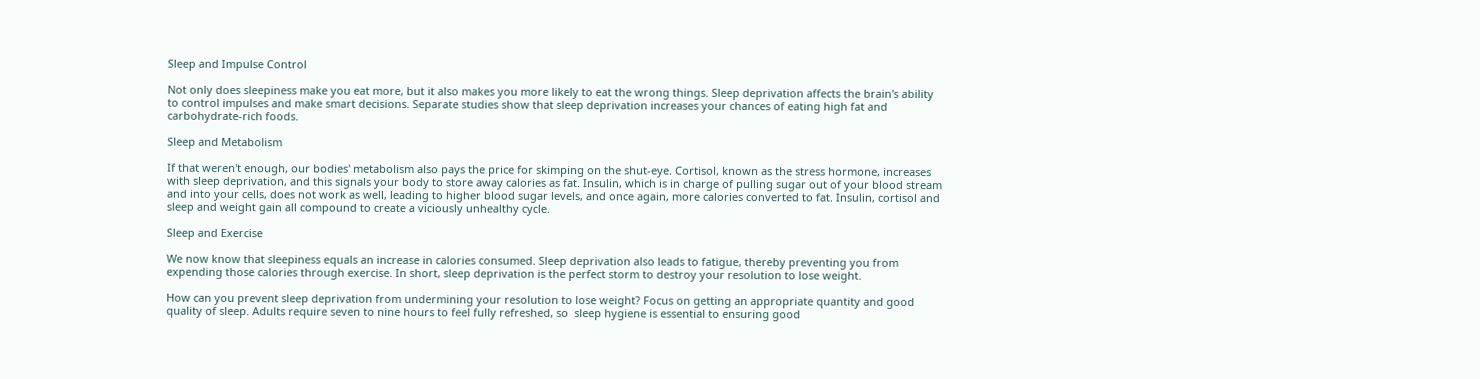Sleep and Impulse Control

Not only does sleepiness make you eat more, but it also makes you more likely to eat the wrong things. Sleep deprivation affects the brain's ability to control impulses and make smart decisions. Separate studies show that sleep deprivation increases your chances of eating high fat and carbohydrate-rich foods.

Sleep and Metabolism

If that weren't enough, our bodies' metabolism also pays the price for skimping on the shut-eye. Cortisol, known as the stress hormone, increases with sleep deprivation, and this signals your body to store away calories as fat. Insulin, which is in charge of pulling sugar out of your blood stream and into your cells, does not work as well, leading to higher blood sugar levels, and once again, more calories converted to fat. Insulin, cortisol and sleep and weight gain all compound to create a viciously unhealthy cycle.

Sleep and Exercise

We now know that sleepiness equals an increase in calories consumed. Sleep deprivation also leads to fatigue, thereby preventing you from expending those calories through exercise. In short, sleep deprivation is the perfect storm to destroy your resolution to lose weight.

How can you prevent sleep deprivation from undermining your resolution to lose weight? Focus on getting an appropriate quantity and good quality of sleep. Adults require seven to nine hours to feel fully refreshed, so  sleep hygiene is essential to ensuring good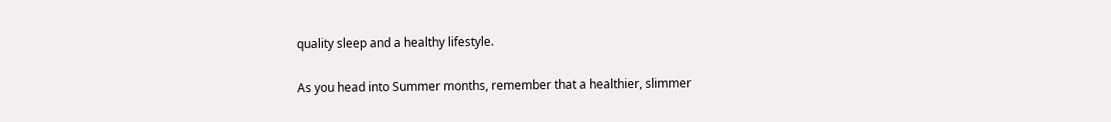quality sleep and a healthy lifestyle.

As you head into Summer months, remember that a healthier, slimmer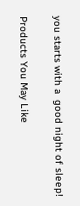you starts with a  good night of sleep!

Products You May Like